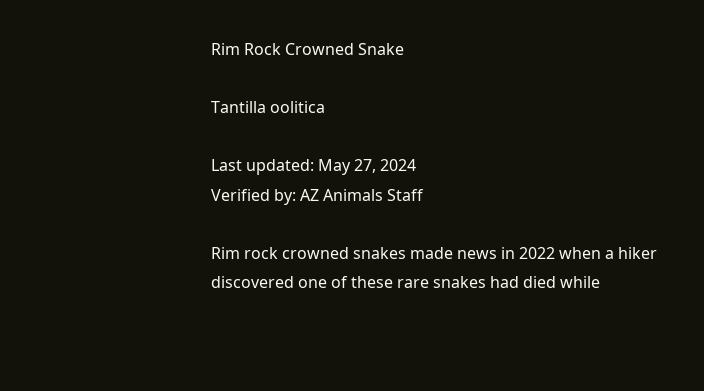Rim Rock Crowned Snake

Tantilla oolitica

Last updated: May 27, 2024
Verified by: AZ Animals Staff

Rim rock crowned snakes made news in 2022 when a hiker discovered one of these rare snakes had died while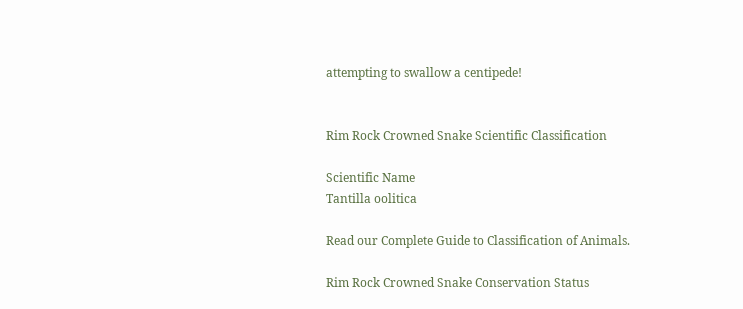attempting to swallow a centipede!


Rim Rock Crowned Snake Scientific Classification

Scientific Name
Tantilla oolitica

Read our Complete Guide to Classification of Animals.

Rim Rock Crowned Snake Conservation Status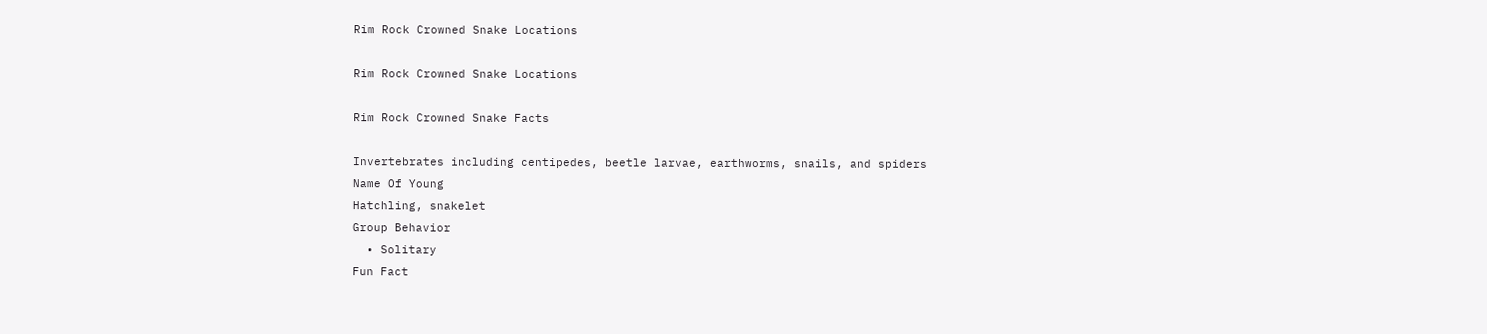Rim Rock Crowned Snake Locations

Rim Rock Crowned Snake Locations

Rim Rock Crowned Snake Facts

Invertebrates including centipedes, beetle larvae, earthworms, snails, and spiders
Name Of Young
Hatchling, snakelet
Group Behavior
  • Solitary
Fun Fact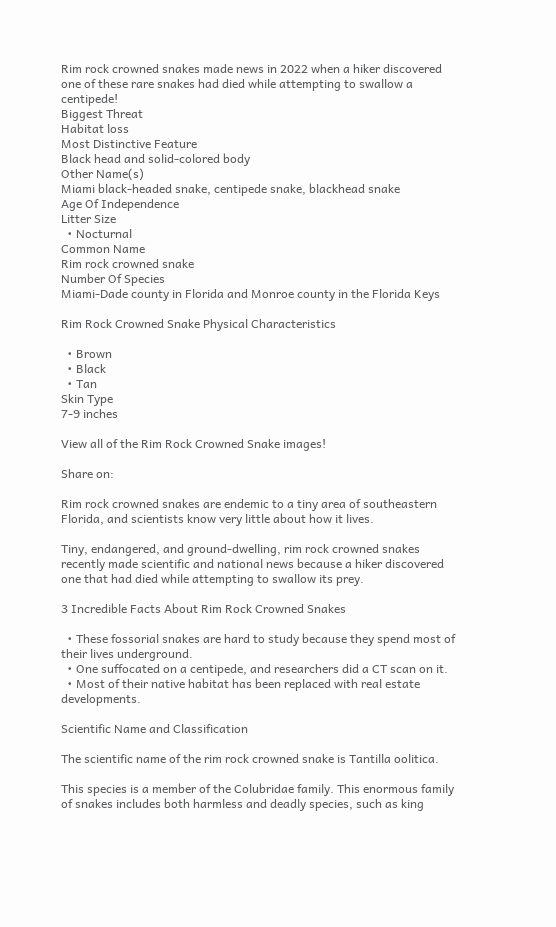Rim rock crowned snakes made news in 2022 when a hiker discovered one of these rare snakes had died while attempting to swallow a centipede!
Biggest Threat
Habitat loss
Most Distinctive Feature
Black head and solid-colored body
Other Name(s)
Miami black-headed snake, centipede snake, blackhead snake
Age Of Independence
Litter Size
  • Nocturnal
Common Name
Rim rock crowned snake
Number Of Species
Miami-Dade county in Florida and Monroe county in the Florida Keys

Rim Rock Crowned Snake Physical Characteristics

  • Brown
  • Black
  • Tan
Skin Type
7-9 inches

View all of the Rim Rock Crowned Snake images!

Share on:

Rim rock crowned snakes are endemic to a tiny area of southeastern Florida, and scientists know very little about how it lives.

Tiny, endangered, and ground-dwelling, rim rock crowned snakes recently made scientific and national news because a hiker discovered one that had died while attempting to swallow its prey.

3 Incredible Facts About Rim Rock Crowned Snakes

  • These fossorial snakes are hard to study because they spend most of their lives underground.
  • One suffocated on a centipede, and researchers did a CT scan on it.
  • Most of their native habitat has been replaced with real estate developments.

Scientific Name and Classification

The scientific name of the rim rock crowned snake is Tantilla oolitica.

This species is a member of the Colubridae family. This enormous family of snakes includes both harmless and deadly species, such as king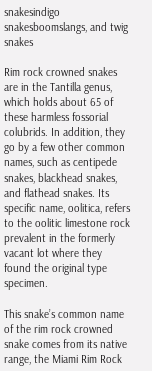snakesindigo snakesboomslangs, and twig snakes

Rim rock crowned snakes are in the Tantilla genus, which holds about 65 of these harmless fossorial colubrids. In addition, they go by a few other common names, such as centipede snakes, blackhead snakes, and flathead snakes. Its specific name, oolitica, refers to the oolitic limestone rock prevalent in the formerly vacant lot where they found the original type specimen.

This snake’s common name of the rim rock crowned snake comes from its native range, the Miami Rim Rock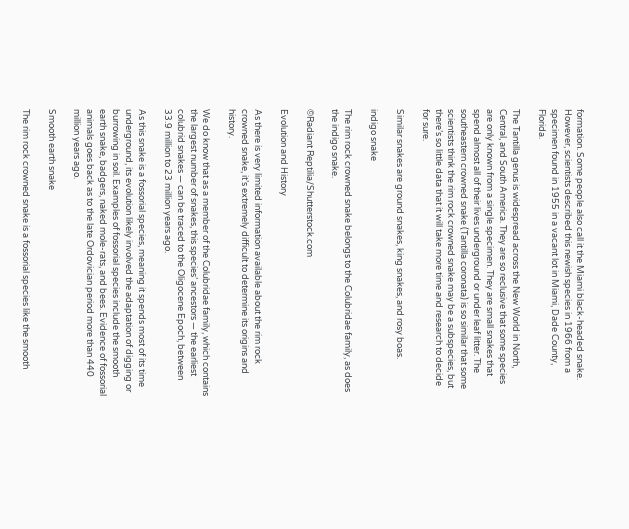formation. Some people also call it the Miami black-headed snake. However, scientists described this newish species in 1966 from a specimen found in 1955 in a vacant lot in Miami, Dade County, Florida.

The Tantilla genus is widespread across the New World in North, Central, and South America. They are so reclusive that some species are only known from a single specimen. They are small snakes that spend almost all of their lives underground or under leaf litter. The southeastern crowned snake (Tantilla coronata) is so similar that some scientists think the rim rock crowned snake may be a subspecies, but there’s so little data that it will take more time and research to decide for sure.

Similar snakes are ground snakes, king snakes, and rosy boas.

indigo snake

The rim rock crowned snake belongs to the Colubridae family, as does the indigo snake.

©Radiant Reptilia/Shutterstock.com

Evolution and History

As there is very limited information available about the rim rock crowned snake, it’s extremely difficult to determine its origins and history.

We do know that as a member of the Colubridae family, which contains the largest number of snakes, this species’ ancestors — the earliest colubrid snakes — can be traced to the Oligocene Epoch, between 33.9 million to 23 million years ago.

As this snake is a fossorial species, meaning it spends most of its time underground, its evolution likely involved the adaptation of digging or burrowing in soil. Examples of fossorial species include the smooth earth snake, badgers, naked mole-rats, and bees. Evidence of fossorial animals goes back as to the late Ordovician period more than 440 million years ago.

Smooth earth snake

The rim rock crowned snake is a fossorial species like the smooth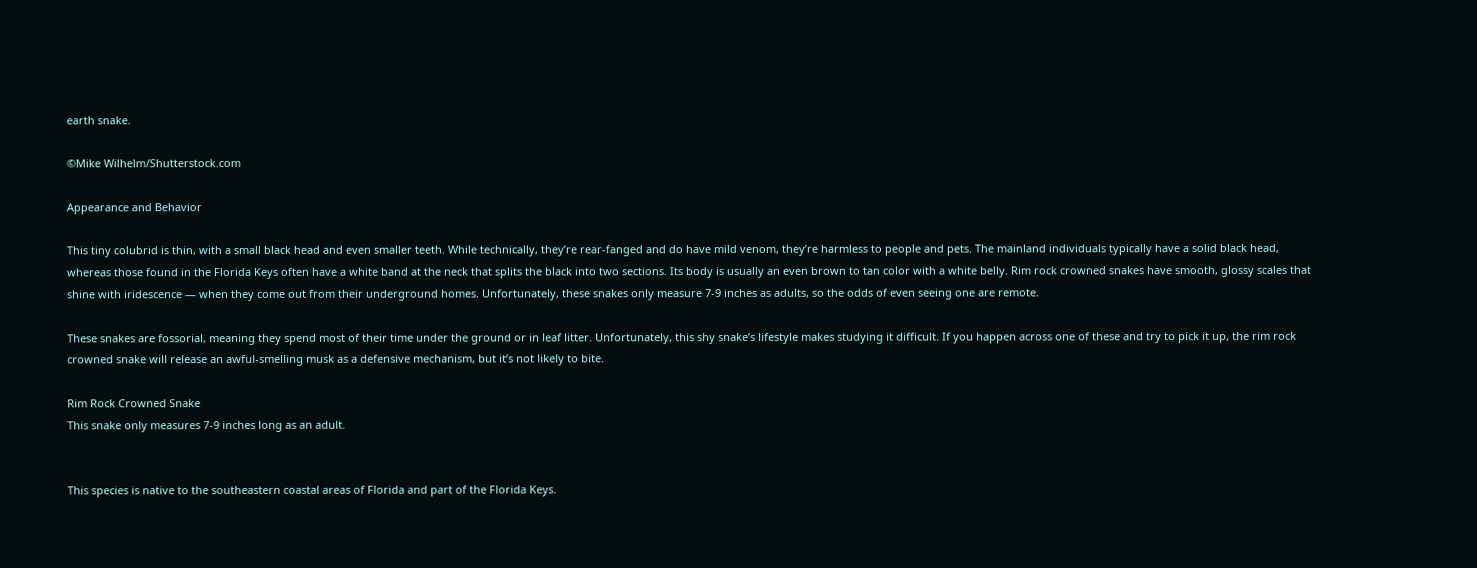earth snake.

©Mike Wilhelm/Shutterstock.com

Appearance and Behavior

This tiny colubrid is thin, with a small black head and even smaller teeth. While technically, they’re rear-fanged and do have mild venom, they’re harmless to people and pets. The mainland individuals typically have a solid black head, whereas those found in the Florida Keys often have a white band at the neck that splits the black into two sections. Its body is usually an even brown to tan color with a white belly. Rim rock crowned snakes have smooth, glossy scales that shine with iridescence — when they come out from their underground homes. Unfortunately, these snakes only measure 7-9 inches as adults, so the odds of even seeing one are remote.

These snakes are fossorial, meaning they spend most of their time under the ground or in leaf litter. Unfortunately, this shy snake’s lifestyle makes studying it difficult. If you happen across one of these and try to pick it up, the rim rock crowned snake will release an awful-smelling musk as a defensive mechanism, but it’s not likely to bite.

Rim Rock Crowned Snake
This snake only measures 7-9 inches long as an adult.


This species is native to the southeastern coastal areas of Florida and part of the Florida Keys.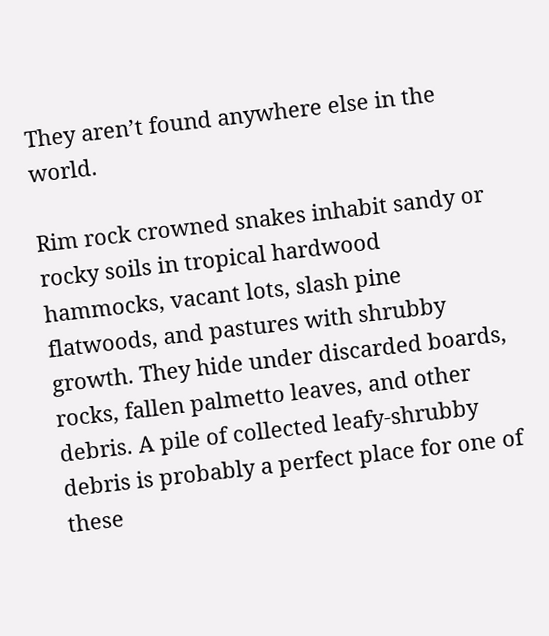They aren’t found anywhere else in the world.

Rim rock crowned snakes inhabit sandy or rocky soils in tropical hardwood hammocks, vacant lots, slash pine flatwoods, and pastures with shrubby growth. They hide under discarded boards, rocks, fallen palmetto leaves, and other debris. A pile of collected leafy-shrubby debris is probably a perfect place for one of these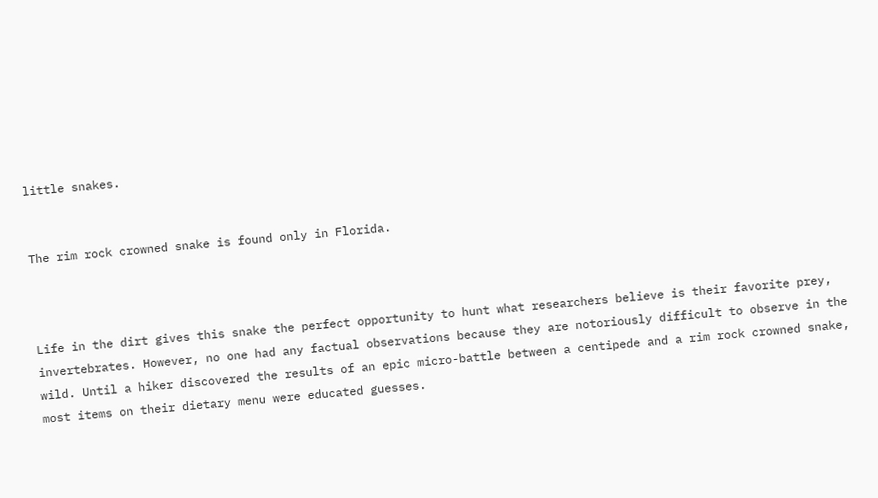little snakes.


The rim rock crowned snake is found only in Florida.



Life in the dirt gives this snake the perfect opportunity to hunt what researchers believe is their favorite prey, invertebrates. However, no one had any factual observations because they are notoriously difficult to observe in the wild. Until a hiker discovered the results of an epic micro-battle between a centipede and a rim rock crowned snake, most items on their dietary menu were educated guesses.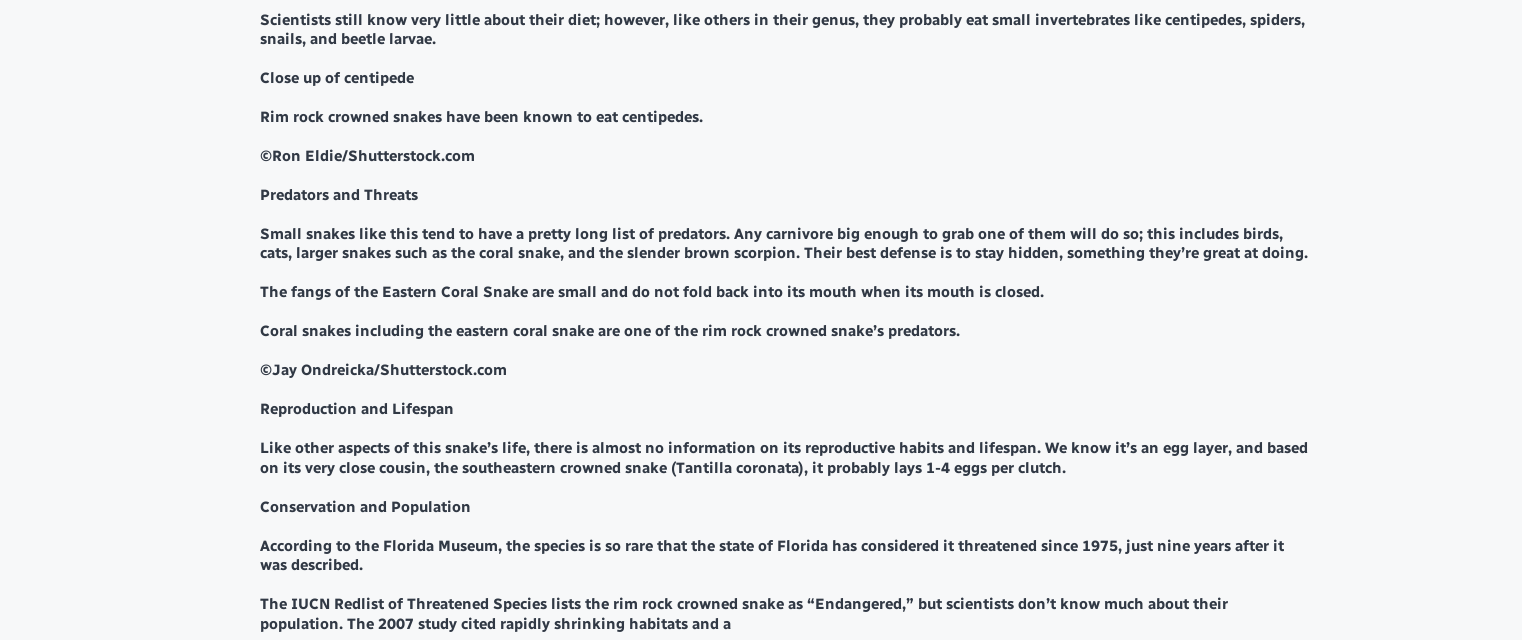Scientists still know very little about their diet; however, like others in their genus, they probably eat small invertebrates like centipedes, spiders, snails, and beetle larvae.

Close up of centipede

Rim rock crowned snakes have been known to eat centipedes.

©Ron Eldie/Shutterstock.com

Predators and Threats

Small snakes like this tend to have a pretty long list of predators. Any carnivore big enough to grab one of them will do so; this includes birds, cats, larger snakes such as the coral snake, and the slender brown scorpion. Their best defense is to stay hidden, something they’re great at doing.

The fangs of the Eastern Coral Snake are small and do not fold back into its mouth when its mouth is closed.

Coral snakes including the eastern coral snake are one of the rim rock crowned snake’s predators.

©Jay Ondreicka/Shutterstock.com

Reproduction and Lifespan

Like other aspects of this snake’s life, there is almost no information on its reproductive habits and lifespan. We know it’s an egg layer, and based on its very close cousin, the southeastern crowned snake (Tantilla coronata), it probably lays 1-4 eggs per clutch.

Conservation and Population

According to the Florida Museum, the species is so rare that the state of Florida has considered it threatened since 1975, just nine years after it was described.

The IUCN Redlist of Threatened Species lists the rim rock crowned snake as “Endangered,” but scientists don’t know much about their population. The 2007 study cited rapidly shrinking habitats and a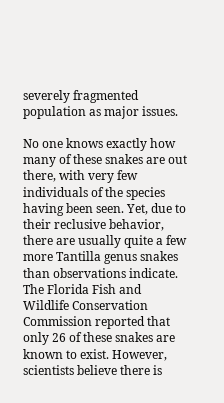severely fragmented population as major issues.

No one knows exactly how many of these snakes are out there, with very few individuals of the species having been seen. Yet, due to their reclusive behavior, there are usually quite a few more Tantilla genus snakes than observations indicate. The Florida Fish and Wildlife Conservation Commission reported that only 26 of these snakes are known to exist. However, scientists believe there is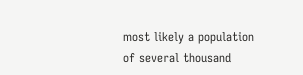most likely a population of several thousand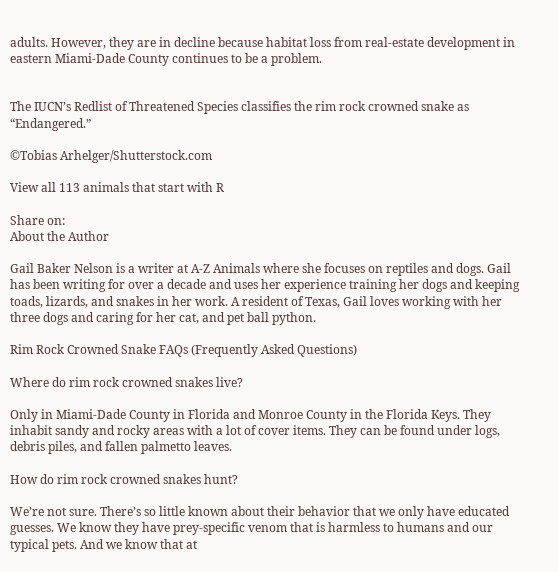adults. However, they are in decline because habitat loss from real-estate development in eastern Miami-Dade County continues to be a problem.


The IUCN’s Redlist of Threatened Species classifies the rim rock crowned snake as “Endangered.”

©Tobias Arhelger/Shutterstock.com

View all 113 animals that start with R

Share on:
About the Author

Gail Baker Nelson is a writer at A-Z Animals where she focuses on reptiles and dogs. Gail has been writing for over a decade and uses her experience training her dogs and keeping toads, lizards, and snakes in her work. A resident of Texas, Gail loves working with her three dogs and caring for her cat, and pet ball python.

Rim Rock Crowned Snake FAQs (Frequently Asked Questions)

Where do rim rock crowned snakes live?

Only in Miami-Dade County in Florida and Monroe County in the Florida Keys. They inhabit sandy and rocky areas with a lot of cover items. They can be found under logs, debris piles, and fallen palmetto leaves.

How do rim rock crowned snakes hunt?

We’re not sure. There’s so little known about their behavior that we only have educated guesses. We know they have prey-specific venom that is harmless to humans and our typical pets. And we know that at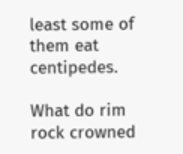least some of them eat centipedes.

What do rim rock crowned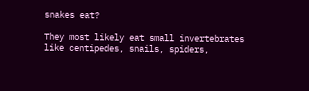snakes eat?

They most likely eat small invertebrates like centipedes, snails, spiders,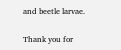and beetle larvae.

Thank you for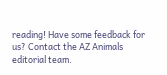reading! Have some feedback for us? Contact the AZ Animals editorial team.